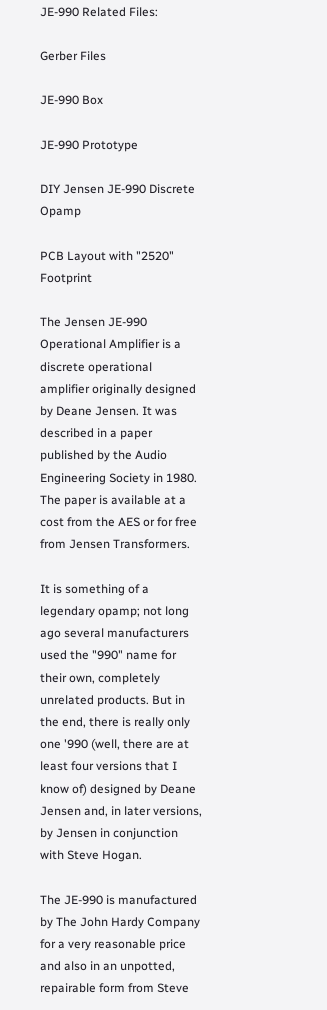JE-990 Related Files:

Gerber Files

JE-990 Box

JE-990 Prototype

DIY Jensen JE-990 Discrete Opamp

PCB Layout with "2520" Footprint

The Jensen JE-990 Operational Amplifier is a discrete operational amplifier originally designed by Deane Jensen. It was described in a paper published by the Audio Engineering Society in 1980. The paper is available at a cost from the AES or for free from Jensen Transformers.

It is something of a legendary opamp; not long ago several manufacturers used the "990" name for their own, completely unrelated products. But in the end, there is really only one '990 (well, there are at least four versions that I know of) designed by Deane Jensen and, in later versions, by Jensen in conjunction with Steve Hogan.

The JE-990 is manufactured by The John Hardy Company for a very reasonable price and also in an unpotted, repairable form from Steve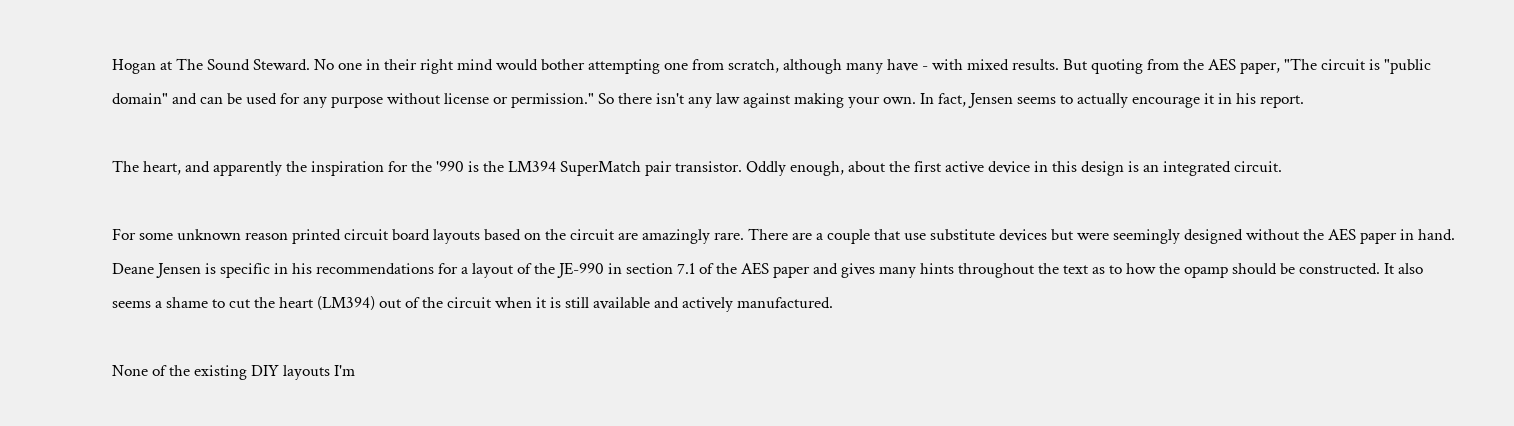Hogan at The Sound Steward. No one in their right mind would bother attempting one from scratch, although many have - with mixed results. But quoting from the AES paper, "The circuit is "public domain" and can be used for any purpose without license or permission." So there isn't any law against making your own. In fact, Jensen seems to actually encourage it in his report.

The heart, and apparently the inspiration for the '990 is the LM394 SuperMatch pair transistor. Oddly enough, about the first active device in this design is an integrated circuit.

For some unknown reason printed circuit board layouts based on the circuit are amazingly rare. There are a couple that use substitute devices but were seemingly designed without the AES paper in hand. Deane Jensen is specific in his recommendations for a layout of the JE-990 in section 7.1 of the AES paper and gives many hints throughout the text as to how the opamp should be constructed. It also seems a shame to cut the heart (LM394) out of the circuit when it is still available and actively manufactured.

None of the existing DIY layouts I'm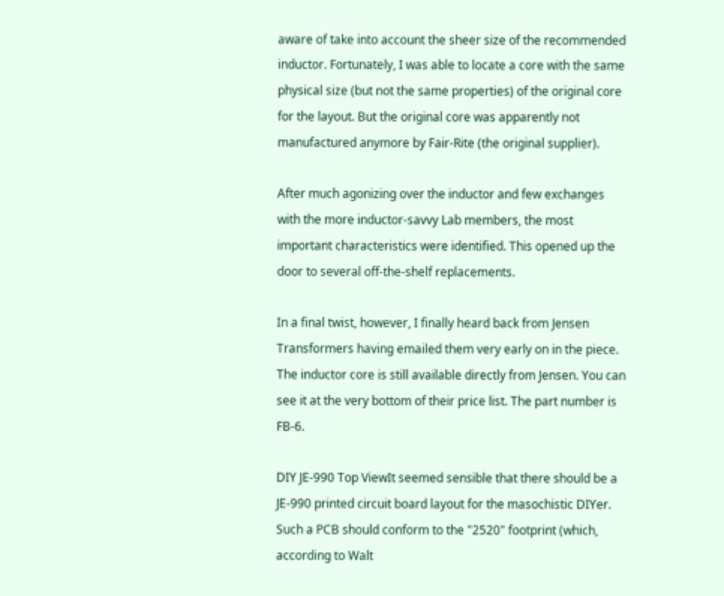aware of take into account the sheer size of the recommended inductor. Fortunately, I was able to locate a core with the same physical size (but not the same properties) of the original core for the layout. But the original core was apparently not manufactured anymore by Fair-Rite (the original supplier).

After much agonizing over the inductor and few exchanges with the more inductor-savvy Lab members, the most important characteristics were identified. This opened up the door to several off-the-shelf replacements.

In a final twist, however, I finally heard back from Jensen Transformers having emailed them very early on in the piece. The inductor core is still available directly from Jensen. You can see it at the very bottom of their price list. The part number is FB-6.

DIY JE-990 Top ViewIt seemed sensible that there should be a JE-990 printed circuit board layout for the masochistic DIYer. Such a PCB should conform to the "2520" footprint (which, according to Walt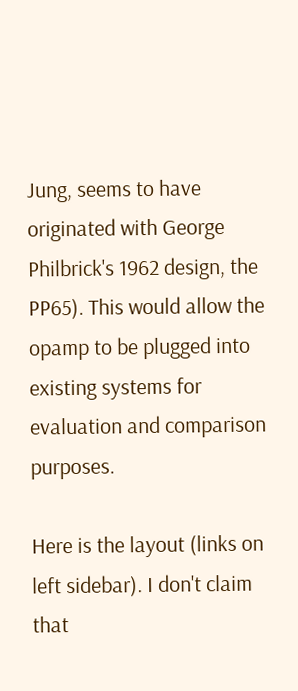Jung, seems to have originated with George Philbrick's 1962 design, the PP65). This would allow the opamp to be plugged into existing systems for evaluation and comparison purposes.

Here is the layout (links on left sidebar). I don't claim that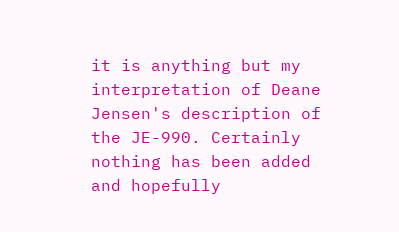it is anything but my interpretation of Deane Jensen's description of the JE-990. Certainly nothing has been added and hopefully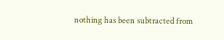nothing has been subtracted from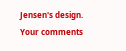Jensen's design. Your comments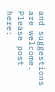and suggestions are welcome. Please post here: